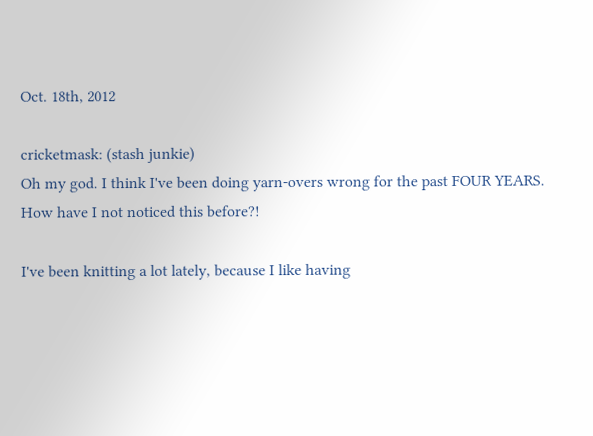Oct. 18th, 2012

cricketmask: (stash junkie)
Oh my god. I think I've been doing yarn-overs wrong for the past FOUR YEARS. How have I not noticed this before?!

I've been knitting a lot lately, because I like having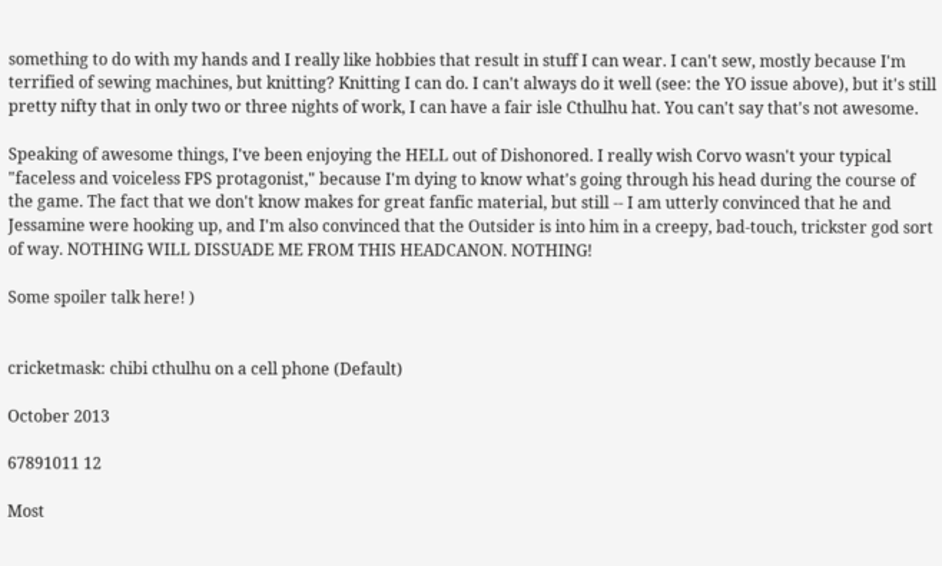something to do with my hands and I really like hobbies that result in stuff I can wear. I can't sew, mostly because I'm terrified of sewing machines, but knitting? Knitting I can do. I can't always do it well (see: the YO issue above), but it's still pretty nifty that in only two or three nights of work, I can have a fair isle Cthulhu hat. You can't say that's not awesome.

Speaking of awesome things, I've been enjoying the HELL out of Dishonored. I really wish Corvo wasn't your typical "faceless and voiceless FPS protagonist," because I'm dying to know what's going through his head during the course of the game. The fact that we don't know makes for great fanfic material, but still -- I am utterly convinced that he and Jessamine were hooking up, and I'm also convinced that the Outsider is into him in a creepy, bad-touch, trickster god sort of way. NOTHING WILL DISSUADE ME FROM THIS HEADCANON. NOTHING!

Some spoiler talk here! )


cricketmask: chibi cthulhu on a cell phone (Default)

October 2013

67891011 12

Most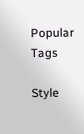Popular Tags

Style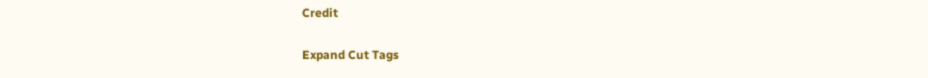Credit

Expand Cut Tags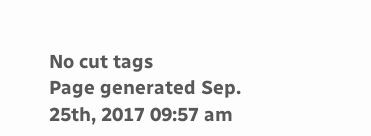No cut tags
Page generated Sep. 25th, 2017 09:57 am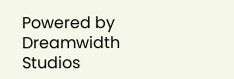Powered by Dreamwidth Studios